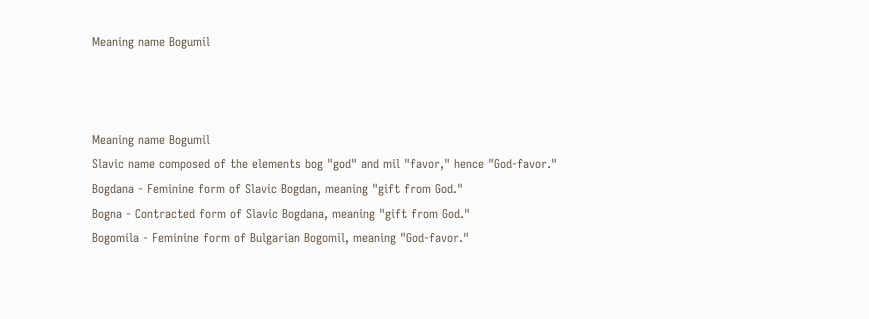Meaning name Bogumil



Meaning name Bogumil
Slavic name composed of the elements bog "god" and mil "favor," hence "God-favor."
Bogdana - Feminine form of Slavic Bogdan, meaning "gift from God."
Bogna - Contracted form of Slavic Bogdana, meaning "gift from God."
Bogomila - Feminine form of Bulgarian Bogomil, meaning "God-favor."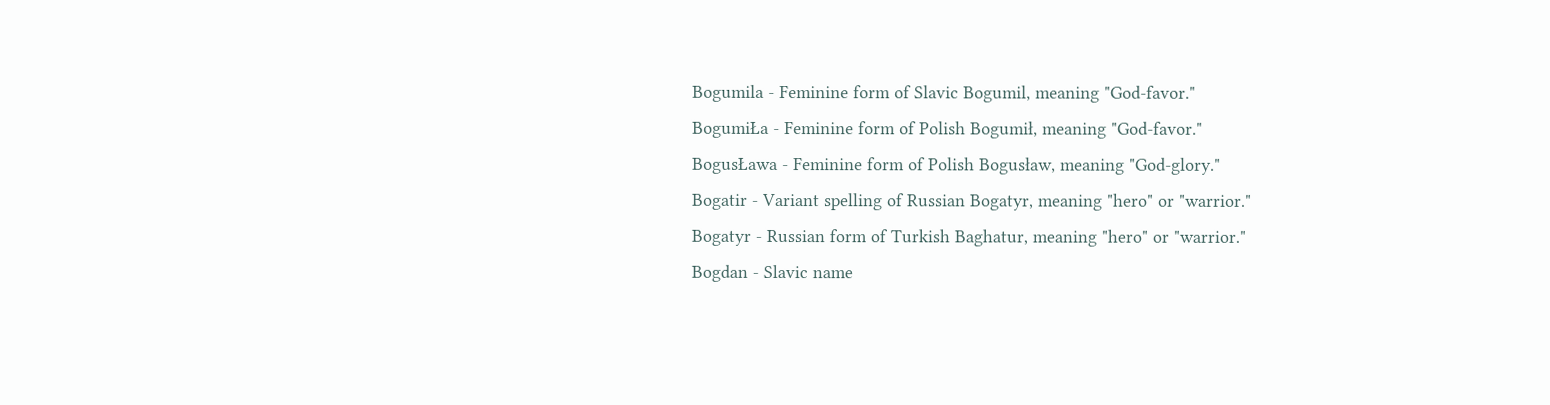Bogumila - Feminine form of Slavic Bogumil, meaning "God-favor."
BogumiŁa - Feminine form of Polish Bogumił, meaning "God-favor."
BogusŁawa - Feminine form of Polish Bogusław, meaning "God-glory."
Bogatir - Variant spelling of Russian Bogatyr, meaning "hero" or "warrior."
Bogatyr - Russian form of Turkish Baghatur, meaning "hero" or "warrior."
Bogdan - Slavic name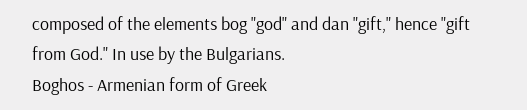composed of the elements bog "god" and dan "gift," hence "gift from God." In use by the Bulgarians.
Boghos - Armenian form of Greek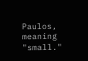Paulos, meaning "small."